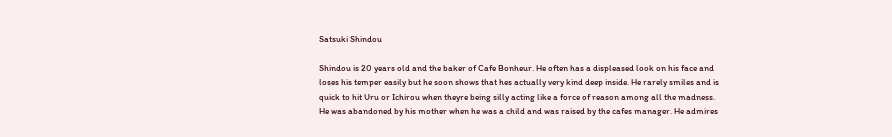Satsuki Shindou

Shindou is 20 years old and the baker of Cafe Bonheur. He often has a displeased look on his face and loses his temper easily but he soon shows that hes actually very kind deep inside. He rarely smiles and is quick to hit Uru or Ichirou when theyre being silly acting like a force of reason among all the madness. He was abandoned by his mother when he was a child and was raised by the cafes manager. He admires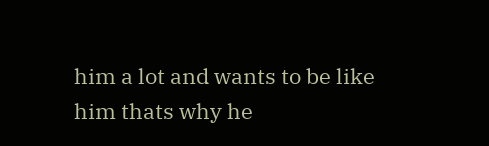him a lot and wants to be like him thats why he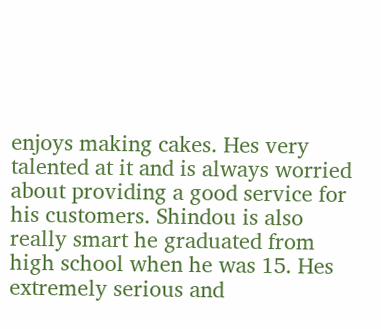enjoys making cakes. Hes very talented at it and is always worried about providing a good service for his customers. Shindou is also really smart he graduated from high school when he was 15. Hes extremely serious and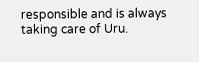responsible and is always taking care of Uru.